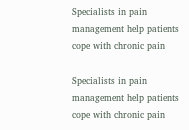Specialists in pain management help patients cope with chronic pain

Specialists in pain management help patients cope with chronic pain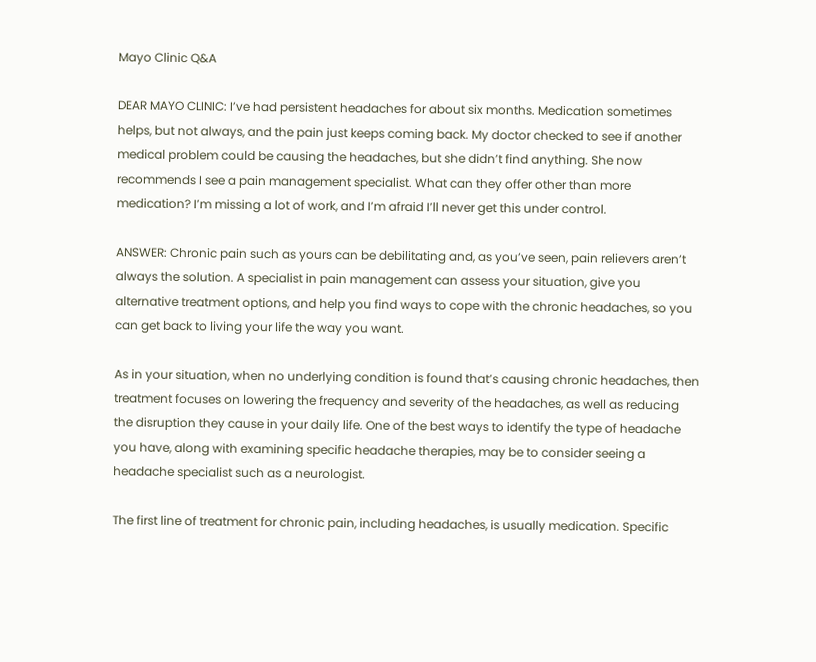Mayo Clinic Q&A

DEAR MAYO CLINIC: I’ve had persistent headaches for about six months. Medication sometimes helps, but not always, and the pain just keeps coming back. My doctor checked to see if another medical problem could be causing the headaches, but she didn’t find anything. She now recommends I see a pain management specialist. What can they offer other than more medication? I’m missing a lot of work, and I’m afraid I’ll never get this under control.

ANSWER: Chronic pain such as yours can be debilitating and, as you’ve seen, pain relievers aren’t always the solution. A specialist in pain management can assess your situation, give you alternative treatment options, and help you find ways to cope with the chronic headaches, so you can get back to living your life the way you want.

As in your situation, when no underlying condition is found that’s causing chronic headaches, then treatment focuses on lowering the frequency and severity of the headaches, as well as reducing the disruption they cause in your daily life. One of the best ways to identify the type of headache you have, along with examining specific headache therapies, may be to consider seeing a headache specialist such as a neurologist.

The first line of treatment for chronic pain, including headaches, is usually medication. Specific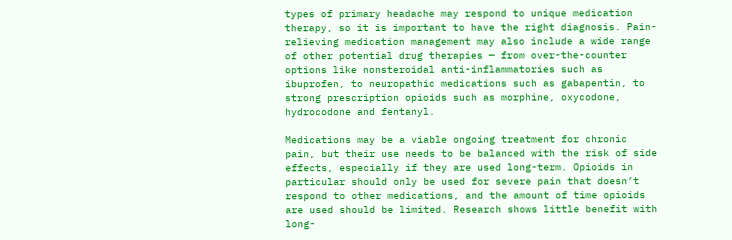types of primary headache may respond to unique medication therapy, so it is important to have the right diagnosis. Pain-relieving medication management may also include a wide range of other potential drug therapies — from over-the-counter options like nonsteroidal anti-inflammatories such as ibuprofen, to neuropathic medications such as gabapentin, to strong prescription opioids such as morphine, oxycodone, hydrocodone and fentanyl.

Medications may be a viable ongoing treatment for chronic pain, but their use needs to be balanced with the risk of side effects, especially if they are used long-term. Opioids in particular should only be used for severe pain that doesn’t respond to other medications, and the amount of time opioids are used should be limited. Research shows little benefit with long-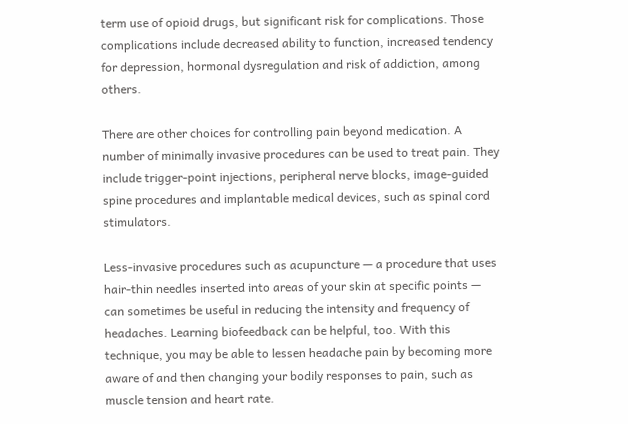term use of opioid drugs, but significant risk for complications. Those complications include decreased ability to function, increased tendency for depression, hormonal dysregulation and risk of addiction, among others.

There are other choices for controlling pain beyond medication. A number of minimally invasive procedures can be used to treat pain. They include trigger-point injections, peripheral nerve blocks, image-guided spine procedures and implantable medical devices, such as spinal cord stimulators.

Less-invasive procedures such as acupuncture — a procedure that uses hair-thin needles inserted into areas of your skin at specific points — can sometimes be useful in reducing the intensity and frequency of headaches. Learning biofeedback can be helpful, too. With this technique, you may be able to lessen headache pain by becoming more aware of and then changing your bodily responses to pain, such as muscle tension and heart rate.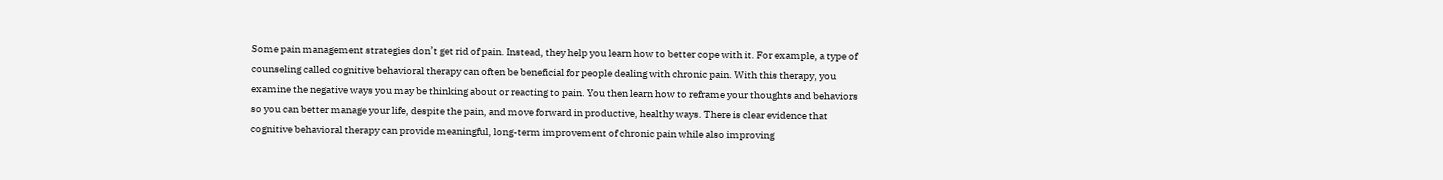Some pain management strategies don’t get rid of pain. Instead, they help you learn how to better cope with it. For example, a type of counseling called cognitive behavioral therapy can often be beneficial for people dealing with chronic pain. With this therapy, you examine the negative ways you may be thinking about or reacting to pain. You then learn how to reframe your thoughts and behaviors so you can better manage your life, despite the pain, and move forward in productive, healthy ways. There is clear evidence that cognitive behavioral therapy can provide meaningful, long-term improvement of chronic pain while also improving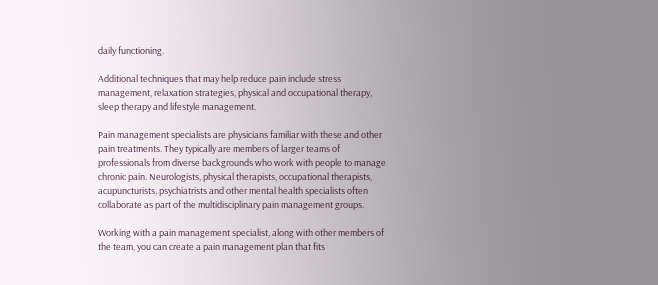daily functioning.

Additional techniques that may help reduce pain include stress management, relaxation strategies, physical and occupational therapy, sleep therapy and lifestyle management.

Pain management specialists are physicians familiar with these and other pain treatments. They typically are members of larger teams of professionals from diverse backgrounds who work with people to manage chronic pain. Neurologists, physical therapists, occupational therapists, acupuncturists, psychiatrists and other mental health specialists often collaborate as part of the multidisciplinary pain management groups.

Working with a pain management specialist, along with other members of the team, you can create a pain management plan that fits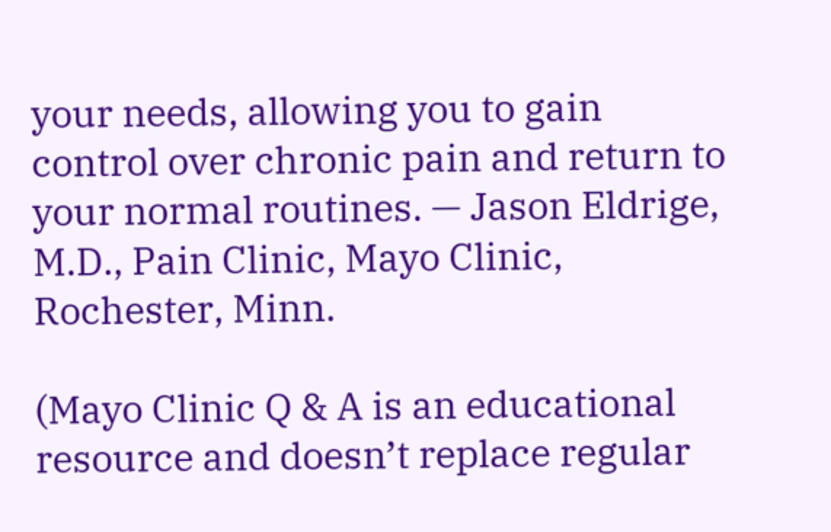your needs, allowing you to gain control over chronic pain and return to your normal routines. — Jason Eldrige, M.D., Pain Clinic, Mayo Clinic, Rochester, Minn.

(Mayo Clinic Q & A is an educational resource and doesn’t replace regular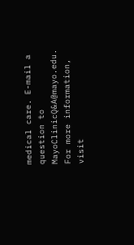medical care. E-mail a question to MayoClinicQ&A@mayo.edu. For more information, visit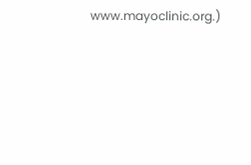www.mayoclinic.org.)